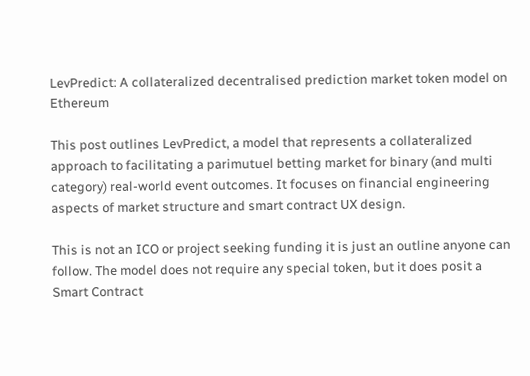LevPredict: A collateralized decentralised prediction market token model on Ethereum

This post outlines LevPredict, a model that represents a collateralized approach to facilitating a parimutuel betting market for binary (and multi category) real-world event outcomes. It focuses on financial engineering aspects of market structure and smart contract UX design.

This is not an ICO or project seeking funding it is just an outline anyone can follow. The model does not require any special token, but it does posit a Smart Contract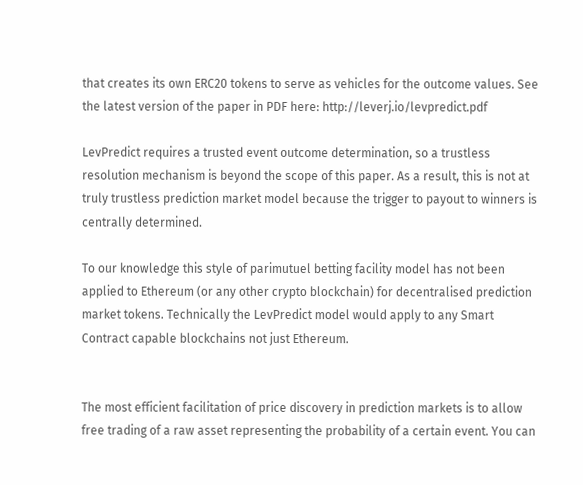that creates its own ERC20 tokens to serve as vehicles for the outcome values. See the latest version of the paper in PDF here: http://leverj.io/levpredict.pdf

LevPredict requires a trusted event outcome determination, so a trustless resolution mechanism is beyond the scope of this paper. As a result, this is not at truly trustless prediction market model because the trigger to payout to winners is centrally determined.

To our knowledge this style of parimutuel betting facility model has not been applied to Ethereum (or any other crypto blockchain) for decentralised prediction market tokens. Technically the LevPredict model would apply to any Smart Contract capable blockchains not just Ethereum.


The most efficient facilitation of price discovery in prediction markets is to allow free trading of a raw asset representing the probability of a certain event. You can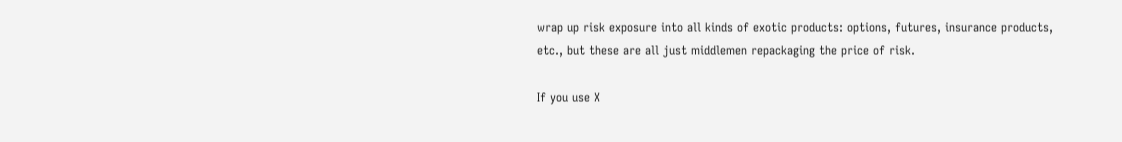wrap up risk exposure into all kinds of exotic products: options, futures, insurance products, etc., but these are all just middlemen repackaging the price of risk.

If you use X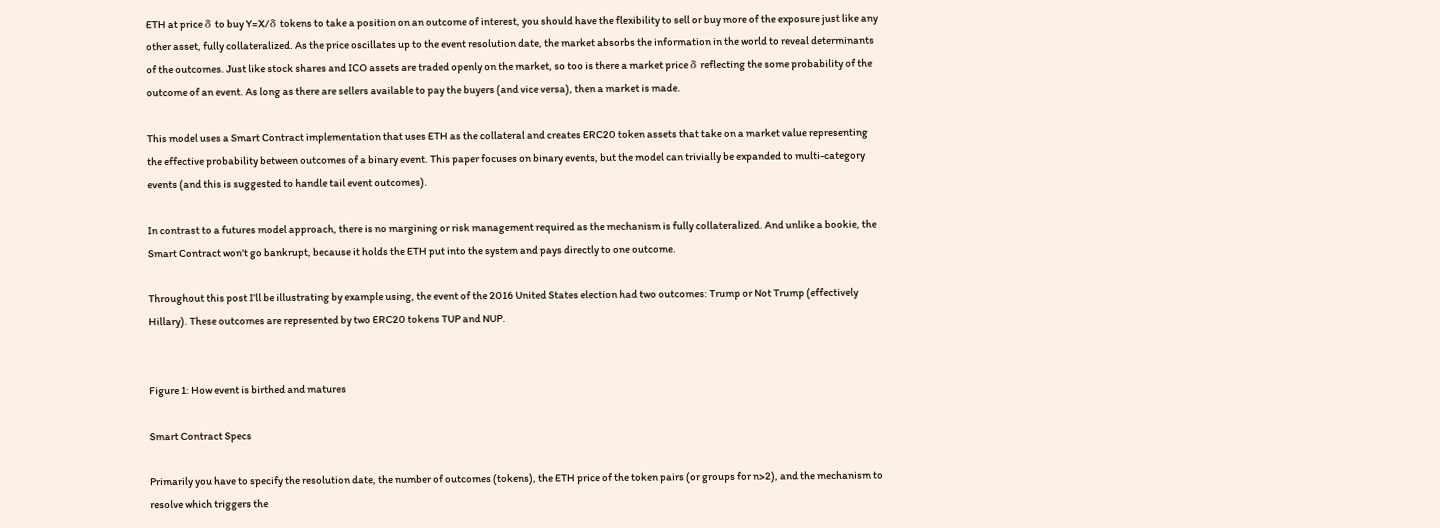ETH at price δ to buy Y=X/δ tokens to take a position on an outcome of interest, you should have the flexibility to sell or buy more of the exposure just like any other asset, fully collateralized. As the price oscillates up to the event resolution date, the market absorbs the information in the world to reveal determinants of the outcomes. Just like stock shares and ICO assets are traded openly on the market, so too is there a market price δ reflecting the some probability of the outcome of an event. As long as there are sellers available to pay the buyers (and vice versa), then a market is made.

This model uses a Smart Contract implementation that uses ETH as the collateral and creates ERC20 token assets that take on a market value representing the effective probability between outcomes of a binary event. This paper focuses on binary events, but the model can trivially be expanded to multi-category events (and this is suggested to handle tail event outcomes).

In contrast to a futures model approach, there is no margining or risk management required as the mechanism is fully collateralized. And unlike a bookie, the Smart Contract won’t go bankrupt, because it holds the ETH put into the system and pays directly to one outcome.

Throughout this post I’ll be illustrating by example using, the event of the 2016 United States election had two outcomes: Trump or Not Trump (effectively Hillary). These outcomes are represented by two ERC20 tokens TUP and NUP.


Figure 1: How event is birthed and matures

Smart Contract Specs

Primarily you have to specify the resolution date, the number of outcomes (tokens), the ETH price of the token pairs (or groups for n>2), and the mechanism to resolve which triggers the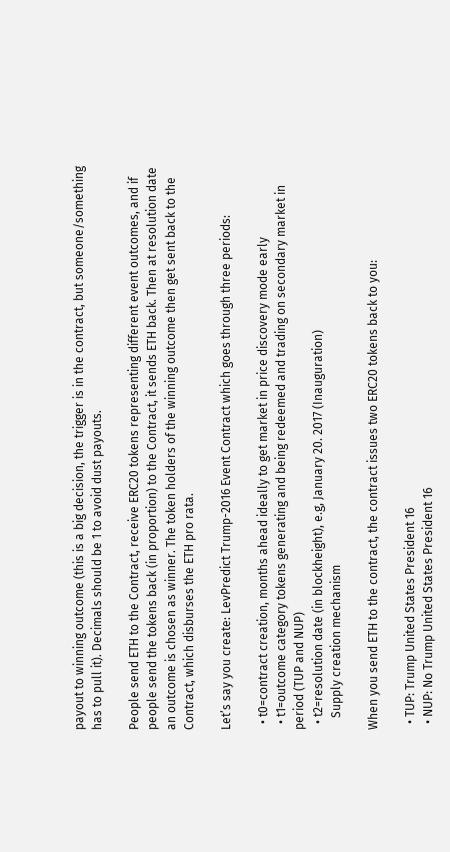payout to winning outcome (this is a big decision, the trigger is in the contract, but someone/something has to pull it). Decimals should be 1 to avoid dust payouts.

People send ETH to the Contract, receive ERC20 tokens representing different event outcomes, and if people send the tokens back (in proportion) to the Contract, it sends ETH back. Then at resolution date an outcome is chosen as winner. The token holders of the winning outcome then get sent back to the Contract, which disburses the ETH pro rata.

Let’s say you create: LevPredict Trump-2016 Event Contract which goes through three periods:

  • t0=contract creation, months ahead ideally to get market in price discovery mode early
  • t1=outcome category tokens generating and being redeemed and trading on secondary market in period (TUP and NUP)
  • t2=resolution date (in blockheight), e.g, January 20. 2017 (Inauguration)
    Supply creation mechanism

When you send ETH to the contract, the contract issues two ERC20 tokens back to you:

  • TUP: Trump United States President 16
  • NUP: No Trump United States President 16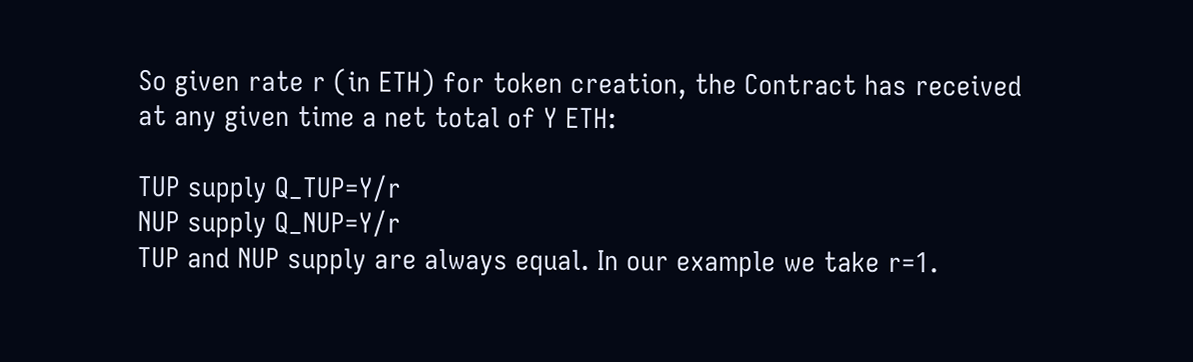So given rate r (in ETH) for token creation, the Contract has received at any given time a net total of Y ETH:

TUP supply Q_TUP=Y/r
NUP supply Q_NUP=Y/r
TUP and NUP supply are always equal. In our example we take r=1.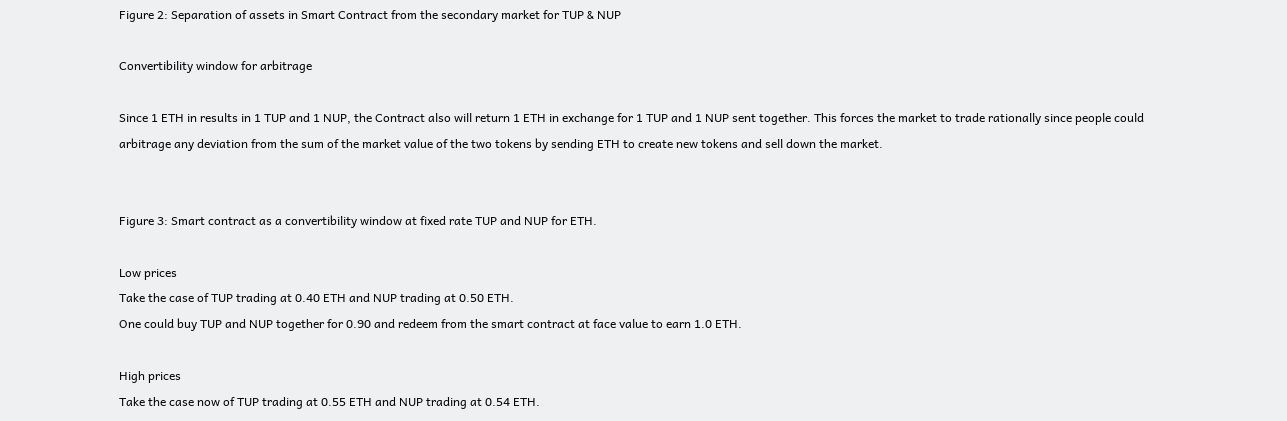Figure 2: Separation of assets in Smart Contract from the secondary market for TUP & NUP

Convertibility window for arbitrage

Since 1 ETH in results in 1 TUP and 1 NUP, the Contract also will return 1 ETH in exchange for 1 TUP and 1 NUP sent together. This forces the market to trade rationally since people could arbitrage any deviation from the sum of the market value of the two tokens by sending ETH to create new tokens and sell down the market.


Figure 3: Smart contract as a convertibility window at fixed rate TUP and NUP for ETH.

Low prices
Take the case of TUP trading at 0.40 ETH and NUP trading at 0.50 ETH.
One could buy TUP and NUP together for 0.90 and redeem from the smart contract at face value to earn 1.0 ETH.

High prices
Take the case now of TUP trading at 0.55 ETH and NUP trading at 0.54 ETH.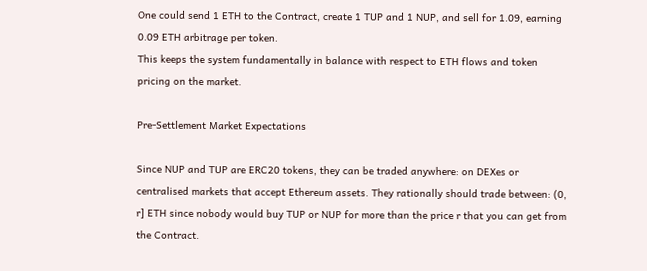One could send 1 ETH to the Contract, create 1 TUP and 1 NUP, and sell for 1.09, earning 0.09 ETH arbitrage per token.
This keeps the system fundamentally in balance with respect to ETH flows and token pricing on the market.

Pre-Settlement Market Expectations

Since NUP and TUP are ERC20 tokens, they can be traded anywhere: on DEXes or centralised markets that accept Ethereum assets. They rationally should trade between: (0, r] ETH since nobody would buy TUP or NUP for more than the price r that you can get from the Contract.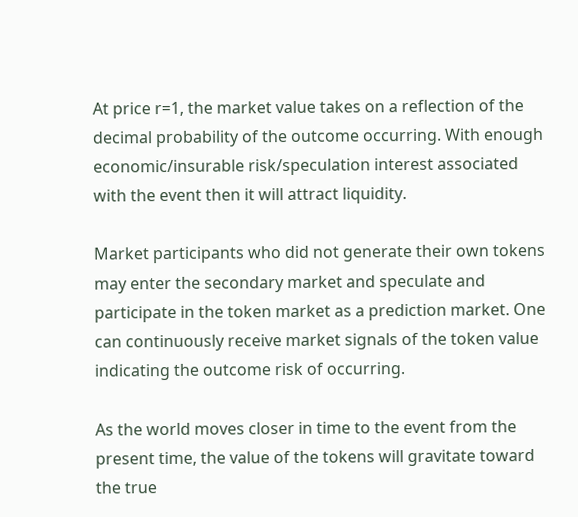At price r=1, the market value takes on a reflection of the decimal probability of the outcome occurring. With enough economic/insurable risk/speculation interest associated with the event then it will attract liquidity.

Market participants who did not generate their own tokens may enter the secondary market and speculate and participate in the token market as a prediction market. One can continuously receive market signals of the token value indicating the outcome risk of occurring.

As the world moves closer in time to the event from the present time, the value of the tokens will gravitate toward the true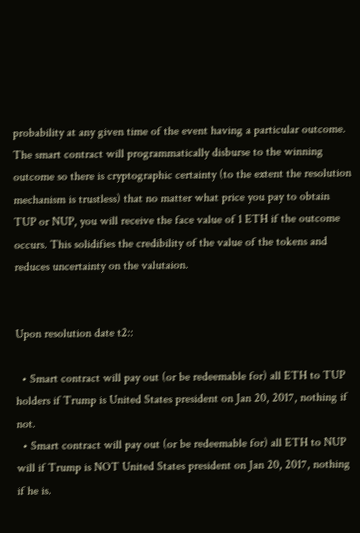probability at any given time of the event having a particular outcome. The smart contract will programmatically disburse to the winning outcome so there is cryptographic certainty (to the extent the resolution mechanism is trustless) that no matter what price you pay to obtain TUP or NUP, you will receive the face value of 1 ETH if the outcome occurs. This solidifies the credibility of the value of the tokens and reduces uncertainty on the valutaion.


Upon resolution date t2::

  • Smart contract will pay out (or be redeemable for) all ETH to TUP holders if Trump is United States president on Jan 20, 2017, nothing if not.
  • Smart contract will pay out (or be redeemable for) all ETH to NUP will if Trump is NOT United States president on Jan 20, 2017, nothing if he is.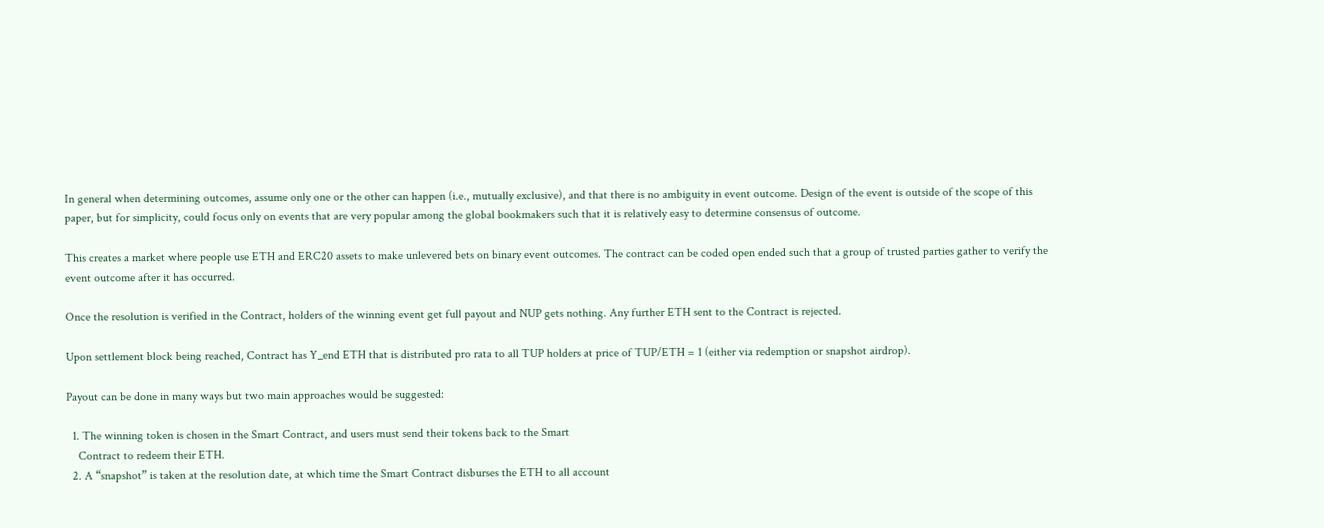In general when determining outcomes, assume only one or the other can happen (i.e., mutually exclusive), and that there is no ambiguity in event outcome. Design of the event is outside of the scope of this paper, but for simplicity, could focus only on events that are very popular among the global bookmakers such that it is relatively easy to determine consensus of outcome.

This creates a market where people use ETH and ERC20 assets to make unlevered bets on binary event outcomes. The contract can be coded open ended such that a group of trusted parties gather to verify the event outcome after it has occurred.

Once the resolution is verified in the Contract, holders of the winning event get full payout and NUP gets nothing. Any further ETH sent to the Contract is rejected.

Upon settlement block being reached, Contract has Y_end ETH that is distributed pro rata to all TUP holders at price of TUP/ETH = 1 (either via redemption or snapshot airdrop).

Payout can be done in many ways but two main approaches would be suggested:

  1. The winning token is chosen in the Smart Contract, and users must send their tokens back to the Smart
    Contract to redeem their ETH.
  2. A “snapshot” is taken at the resolution date, at which time the Smart Contract disburses the ETH to all account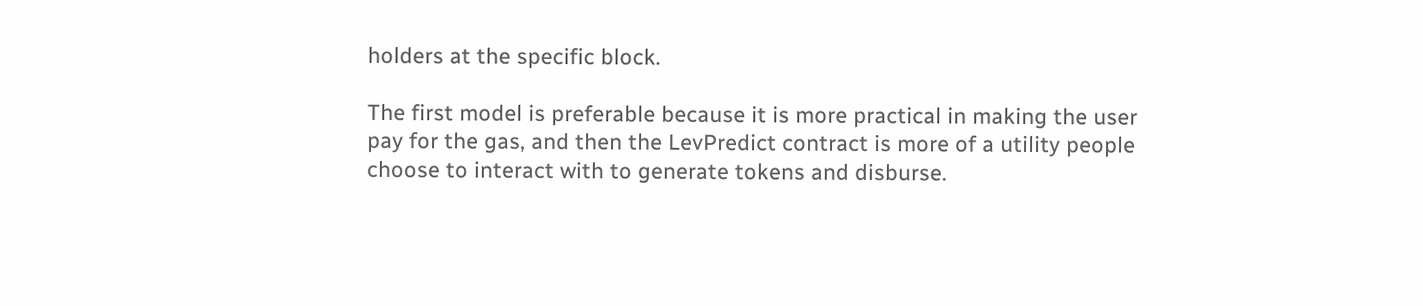holders at the specific block.

The first model is preferable because it is more practical in making the user pay for the gas, and then the LevPredict contract is more of a utility people choose to interact with to generate tokens and disburse.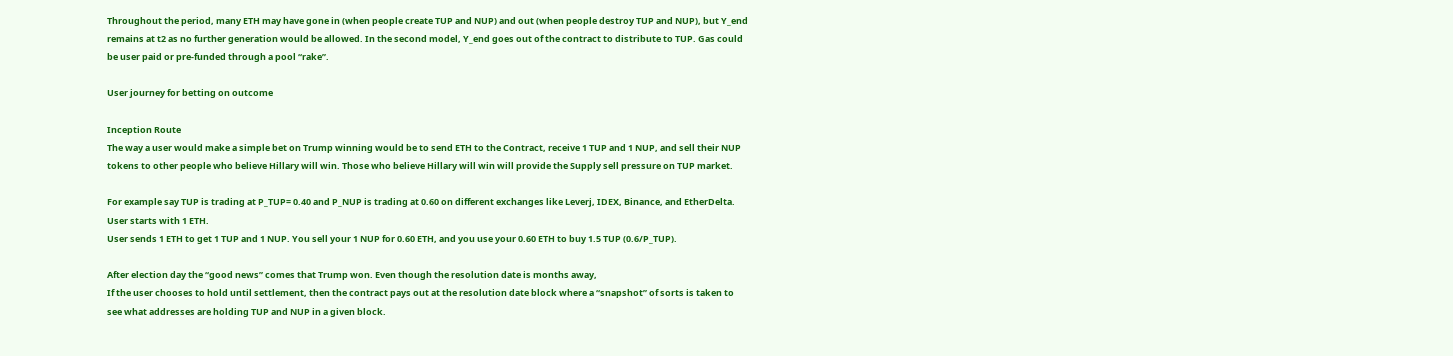Throughout the period, many ETH may have gone in (when people create TUP and NUP) and out (when people destroy TUP and NUP), but Y_end remains at t2 as no further generation would be allowed. In the second model, Y_end goes out of the contract to distribute to TUP. Gas could be user paid or pre-funded through a pool “rake”.

User journey for betting on outcome

Inception Route
The way a user would make a simple bet on Trump winning would be to send ETH to the Contract, receive 1 TUP and 1 NUP, and sell their NUP tokens to other people who believe Hillary will win. Those who believe Hillary will win will provide the Supply sell pressure on TUP market.

For example say TUP is trading at P_TUP= 0.40 and P_NUP is trading at 0.60 on different exchanges like Leverj, IDEX, Binance, and EtherDelta.
User starts with 1 ETH.
User sends 1 ETH to get 1 TUP and 1 NUP. You sell your 1 NUP for 0.60 ETH, and you use your 0.60 ETH to buy 1.5 TUP (0.6/P_TUP).

After election day the “good news” comes that Trump won. Even though the resolution date is months away,
If the user chooses to hold until settlement, then the contract pays out at the resolution date block where a “snapshot” of sorts is taken to see what addresses are holding TUP and NUP in a given block.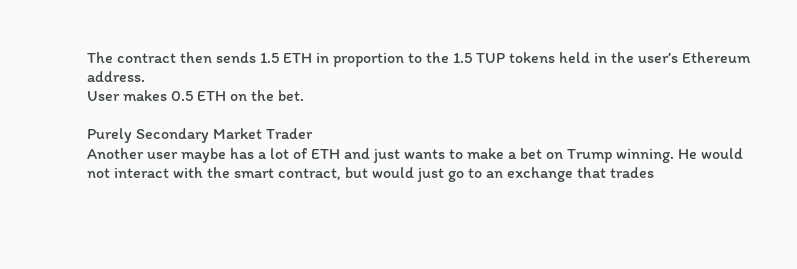The contract then sends 1.5 ETH in proportion to the 1.5 TUP tokens held in the user’s Ethereum address.
User makes 0.5 ETH on the bet.

Purely Secondary Market Trader
Another user maybe has a lot of ETH and just wants to make a bet on Trump winning. He would not interact with the smart contract, but would just go to an exchange that trades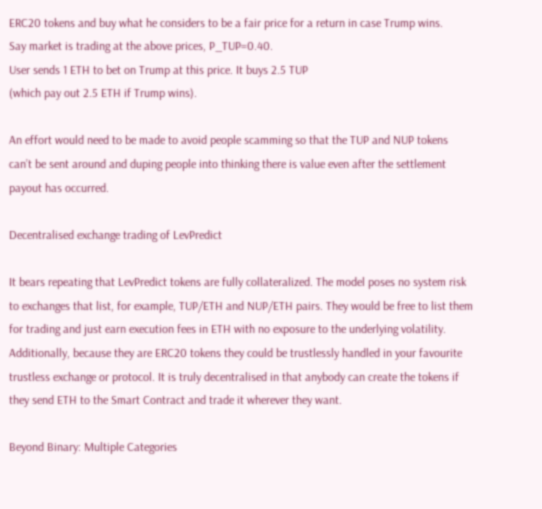ERC20 tokens and buy what he considers to be a fair price for a return in case Trump wins.
Say market is trading at the above prices, P_TUP=0.40.
User sends 1 ETH to bet on Trump at this price. It buys 2.5 TUP
(which pay out 2.5 ETH if Trump wins).

An effort would need to be made to avoid people scamming so that the TUP and NUP tokens can’t be sent around and duping people into thinking there is value even after the settlement payout has occurred.

Decentralised exchange trading of LevPredict

It bears repeating that LevPredict tokens are fully collateralized. The model poses no system risk to exchanges that list, for example, TUP/ETH and NUP/ETH pairs. They would be free to list them for trading and just earn execution fees in ETH with no exposure to the underlying volatility.
Additionally, because they are ERC20 tokens they could be trustlessly handled in your favourite trustless exchange or protocol. It is truly decentralised in that anybody can create the tokens if they send ETH to the Smart Contract and trade it wherever they want.

Beyond Binary: Multiple Categories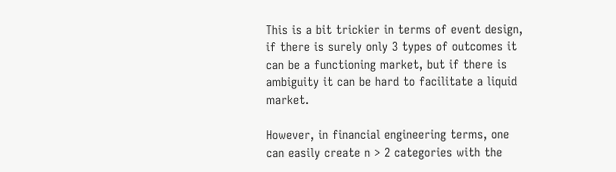This is a bit trickier in terms of event design, if there is surely only 3 types of outcomes it can be a functioning market, but if there is ambiguity it can be hard to facilitate a liquid market.

However, in financial engineering terms, one can easily create n > 2 categories with the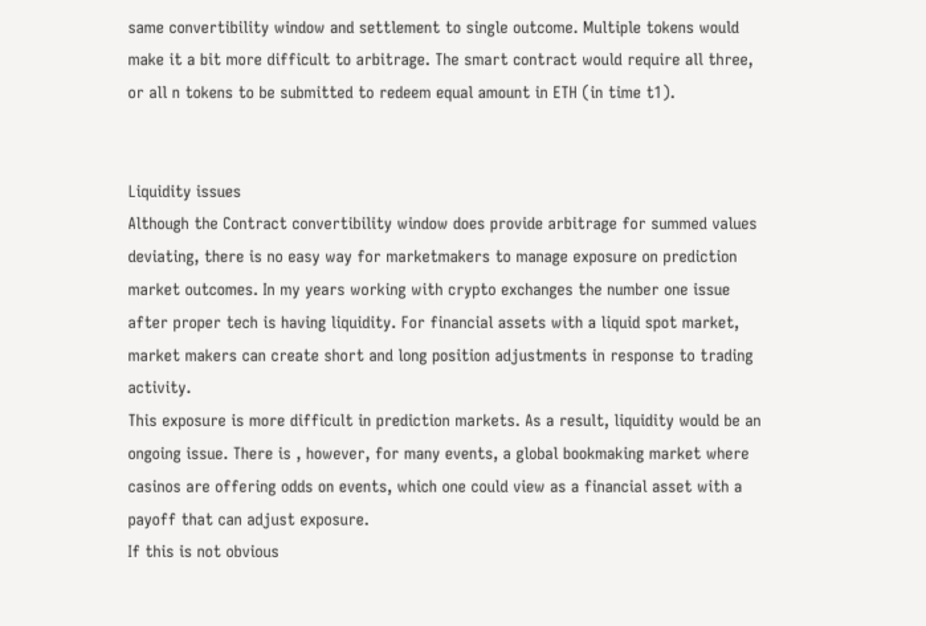same convertibility window and settlement to single outcome. Multiple tokens would make it a bit more difficult to arbitrage. The smart contract would require all three, or all n tokens to be submitted to redeem equal amount in ETH (in time t1).


Liquidity issues
Although the Contract convertibility window does provide arbitrage for summed values deviating, there is no easy way for marketmakers to manage exposure on prediction market outcomes. In my years working with crypto exchanges the number one issue after proper tech is having liquidity. For financial assets with a liquid spot market, market makers can create short and long position adjustments in response to trading activity.
This exposure is more difficult in prediction markets. As a result, liquidity would be an ongoing issue. There is , however, for many events, a global bookmaking market where casinos are offering odds on events, which one could view as a financial asset with a payoff that can adjust exposure.
If this is not obvious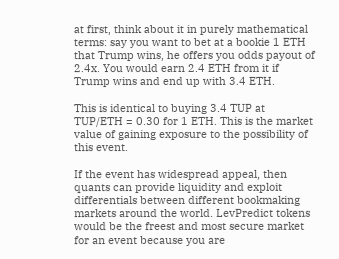at first, think about it in purely mathematical terms: say you want to bet at a bookie 1 ETH that Trump wins, he offers you odds payout of 2.4x. You would earn 2.4 ETH from it if Trump wins and end up with 3.4 ETH.

This is identical to buying 3.4 TUP at TUP/ETH = 0.30 for 1 ETH. This is the market value of gaining exposure to the possibility of this event.

If the event has widespread appeal, then quants can provide liquidity and exploit differentials between different bookmaking markets around the world. LevPredict tokens would be the freest and most secure market for an event because you are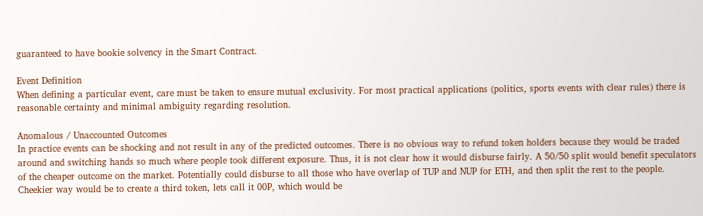guaranteed to have bookie solvency in the Smart Contract.

Event Definition
When defining a particular event, care must be taken to ensure mutual exclusivity. For most practical applications (politics, sports events with clear rules) there is reasonable certainty and minimal ambiguity regarding resolution.

Anomalous / Unaccounted Outcomes
In practice events can be shocking and not result in any of the predicted outcomes. There is no obvious way to refund token holders because they would be traded around and switching hands so much where people took different exposure. Thus, it is not clear how it would disburse fairly. A 50/50 split would benefit speculators of the cheaper outcome on the market. Potentially could disburse to all those who have overlap of TUP and NUP for ETH, and then split the rest to the people.
Cheekier way would be to create a third token, lets call it 00P, which would be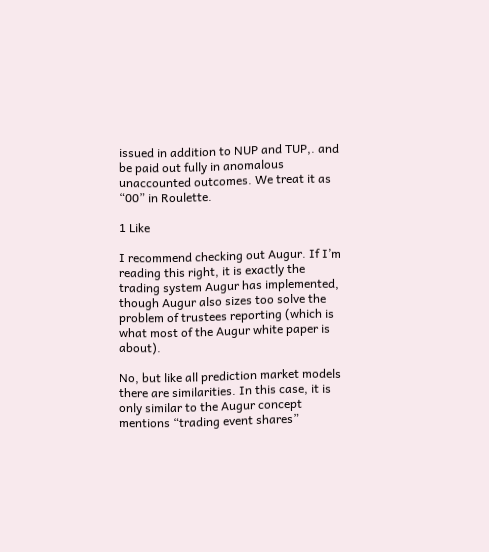issued in addition to NUP and TUP,. and be paid out fully in anomalous unaccounted outcomes. We treat it as “00” in Roulette.

1 Like

I recommend checking out Augur. If I’m reading this right, it is exactly the trading system Augur has implemented, though Augur also sizes too solve the problem of trustees reporting (which is what most of the Augur white paper is about).

No, but like all prediction market models there are similarities. In this case, it is only similar to the Augur concept mentions “trading event shares”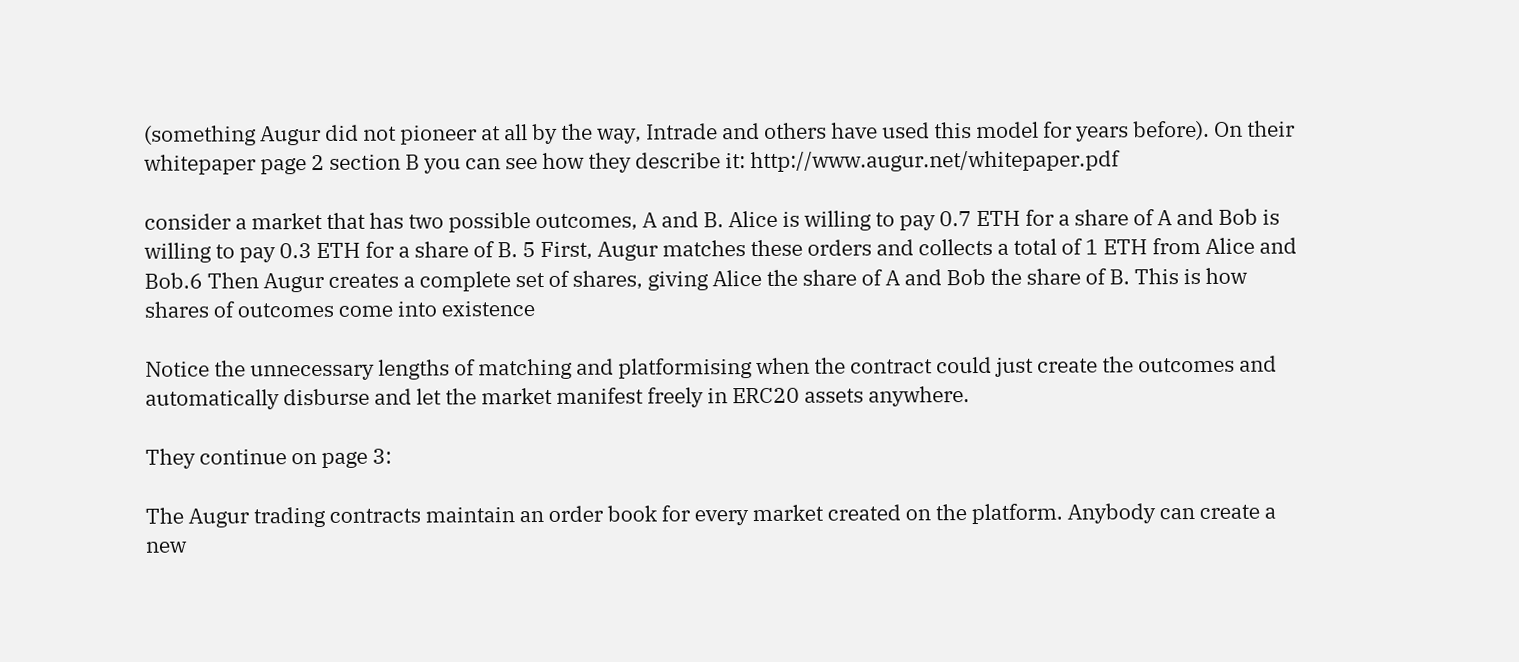(something Augur did not pioneer at all by the way, Intrade and others have used this model for years before). On their whitepaper page 2 section B you can see how they describe it: http://www.augur.net/whitepaper.pdf

consider a market that has two possible outcomes, A and B. Alice is willing to pay 0.7 ETH for a share of A and Bob is willing to pay 0.3 ETH for a share of B. 5 First, Augur matches these orders and collects a total of 1 ETH from Alice and Bob.6 Then Augur creates a complete set of shares, giving Alice the share of A and Bob the share of B. This is how shares of outcomes come into existence

Notice the unnecessary lengths of matching and platformising when the contract could just create the outcomes and automatically disburse and let the market manifest freely in ERC20 assets anywhere.

They continue on page 3:

The Augur trading contracts maintain an order book for every market created on the platform. Anybody can create a new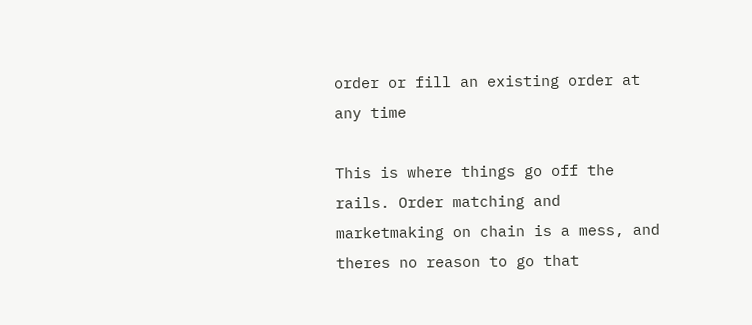order or fill an existing order at any time

This is where things go off the rails. Order matching and marketmaking on chain is a mess, and theres no reason to go that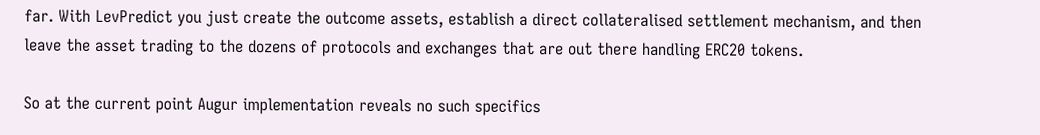far. With LevPredict you just create the outcome assets, establish a direct collateralised settlement mechanism, and then leave the asset trading to the dozens of protocols and exchanges that are out there handling ERC20 tokens.

So at the current point Augur implementation reveals no such specifics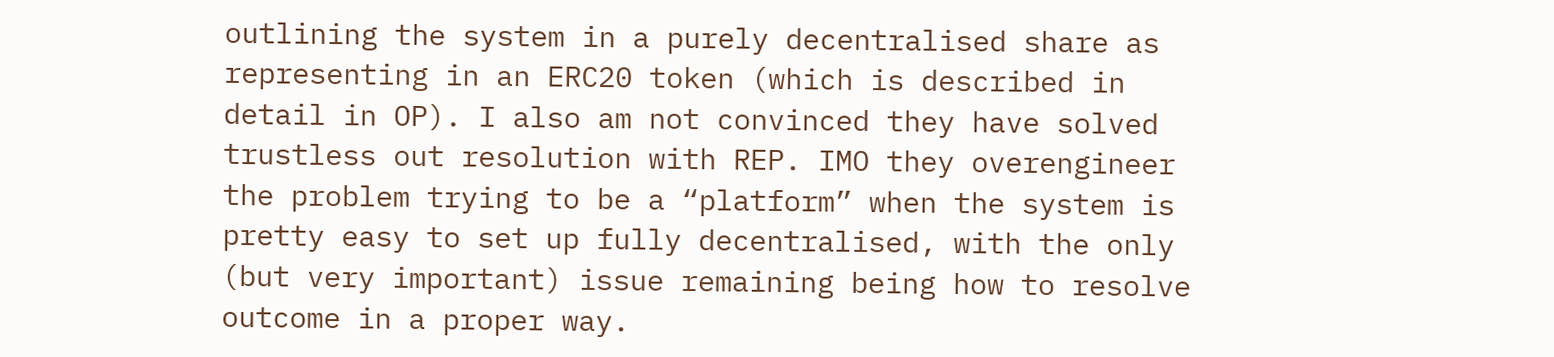outlining the system in a purely decentralised share as representing in an ERC20 token (which is described in detail in OP). I also am not convinced they have solved trustless out resolution with REP. IMO they overengineer the problem trying to be a “platform” when the system is pretty easy to set up fully decentralised, with the only (but very important) issue remaining being how to resolve outcome in a proper way.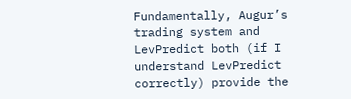Fundamentally, Augur’s trading system and LevPredict both (if I understand LevPredict correctly) provide the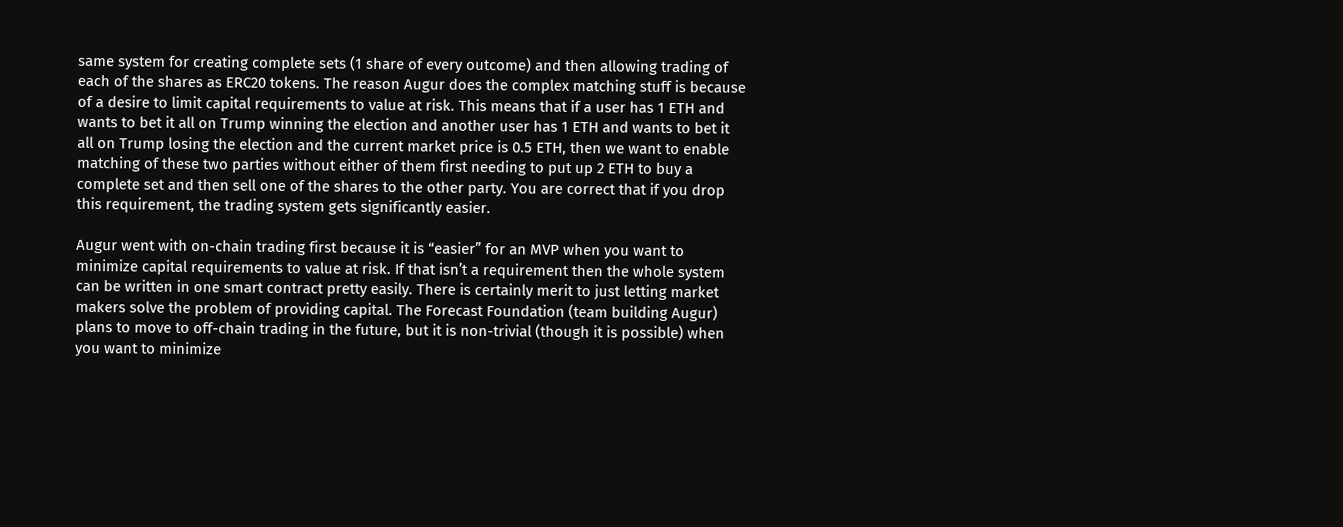same system for creating complete sets (1 share of every outcome) and then allowing trading of each of the shares as ERC20 tokens. The reason Augur does the complex matching stuff is because of a desire to limit capital requirements to value at risk. This means that if a user has 1 ETH and wants to bet it all on Trump winning the election and another user has 1 ETH and wants to bet it all on Trump losing the election and the current market price is 0.5 ETH, then we want to enable matching of these two parties without either of them first needing to put up 2 ETH to buy a complete set and then sell one of the shares to the other party. You are correct that if you drop this requirement, the trading system gets significantly easier.

Augur went with on-chain trading first because it is “easier” for an MVP when you want to minimize capital requirements to value at risk. If that isn’t a requirement then the whole system can be written in one smart contract pretty easily. There is certainly merit to just letting market makers solve the problem of providing capital. The Forecast Foundation (team building Augur) plans to move to off-chain trading in the future, but it is non-trivial (though it is possible) when you want to minimize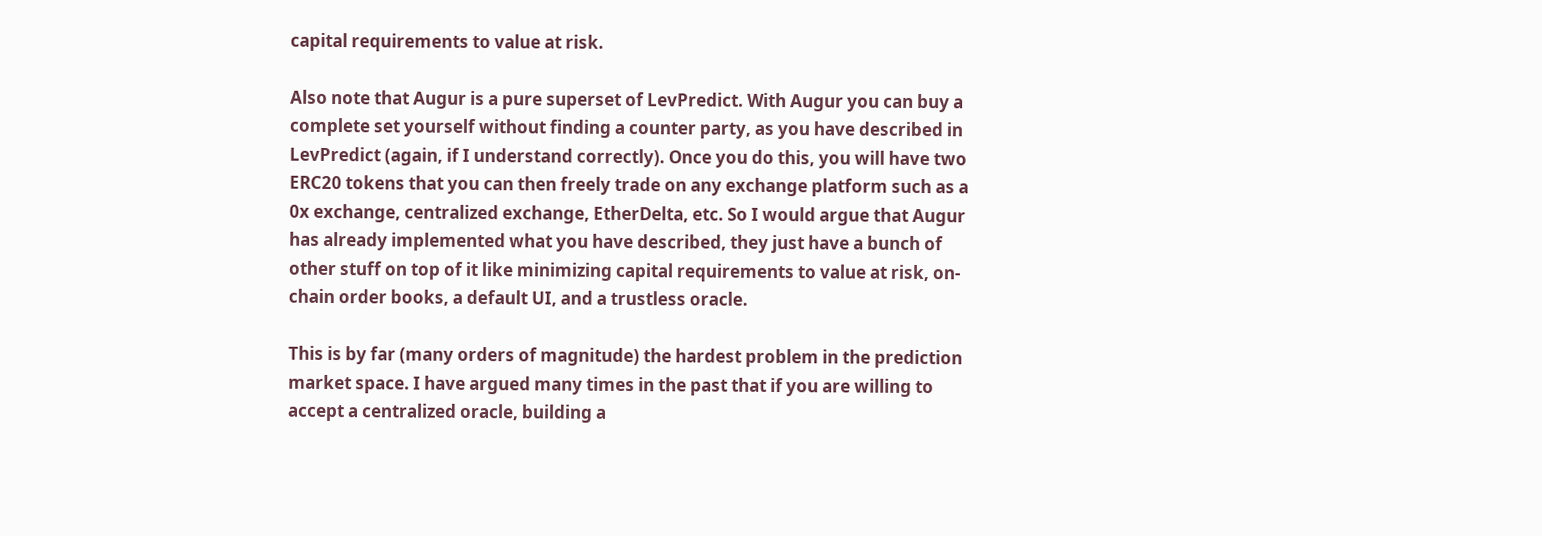capital requirements to value at risk.

Also note that Augur is a pure superset of LevPredict. With Augur you can buy a complete set yourself without finding a counter party, as you have described in LevPredict (again, if I understand correctly). Once you do this, you will have two ERC20 tokens that you can then freely trade on any exchange platform such as a 0x exchange, centralized exchange, EtherDelta, etc. So I would argue that Augur has already implemented what you have described, they just have a bunch of other stuff on top of it like minimizing capital requirements to value at risk, on-chain order books, a default UI, and a trustless oracle.

This is by far (many orders of magnitude) the hardest problem in the prediction market space. I have argued many times in the past that if you are willing to accept a centralized oracle, building a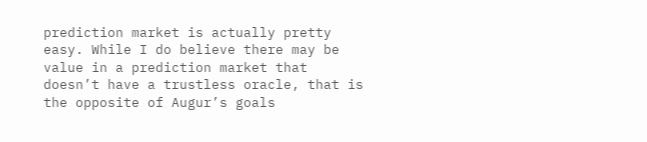prediction market is actually pretty easy. While I do believe there may be value in a prediction market that doesn’t have a trustless oracle, that is the opposite of Augur’s goals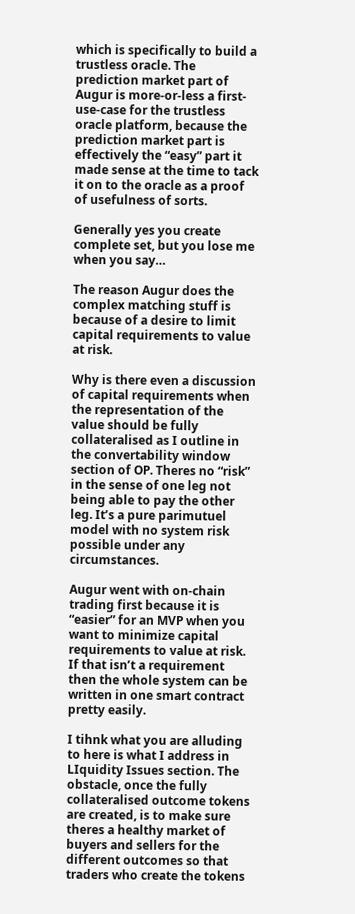which is specifically to build a trustless oracle. The prediction market part of Augur is more-or-less a first-use-case for the trustless oracle platform, because the prediction market part is effectively the “easy” part it made sense at the time to tack it on to the oracle as a proof of usefulness of sorts.

Generally yes you create complete set, but you lose me when you say…

The reason Augur does the complex matching stuff is because of a desire to limit capital requirements to value at risk.

Why is there even a discussion of capital requirements when the representation of the value should be fully collateralised as I outline in the convertability window section of OP. Theres no “risk” in the sense of one leg not being able to pay the other leg. It’s a pure parimutuel model with no system risk possible under any circumstances.

Augur went with on-chain trading first because it is “easier” for an MVP when you want to minimize capital requirements to value at risk. If that isn’t a requirement then the whole system can be written in one smart contract pretty easily.

I tihnk what you are alluding to here is what I address in LIquidity Issues section. The obstacle, once the fully collateralised outcome tokens are created, is to make sure theres a healthy market of buyers and sellers for the different outcomes so that traders who create the tokens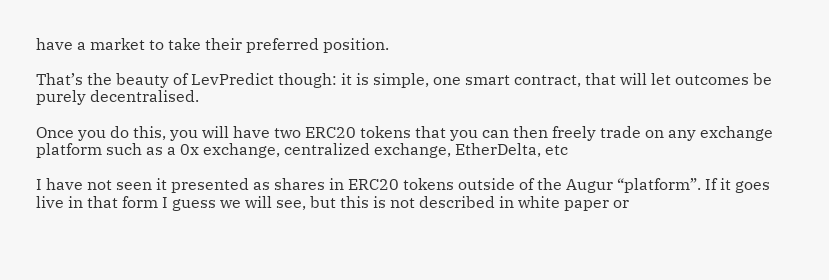have a market to take their preferred position.

That’s the beauty of LevPredict though: it is simple, one smart contract, that will let outcomes be purely decentralised.

Once you do this, you will have two ERC20 tokens that you can then freely trade on any exchange platform such as a 0x exchange, centralized exchange, EtherDelta, etc

I have not seen it presented as shares in ERC20 tokens outside of the Augur “platform”. If it goes live in that form I guess we will see, but this is not described in white paper or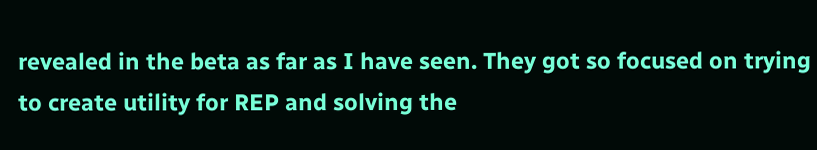revealed in the beta as far as I have seen. They got so focused on trying to create utility for REP and solving the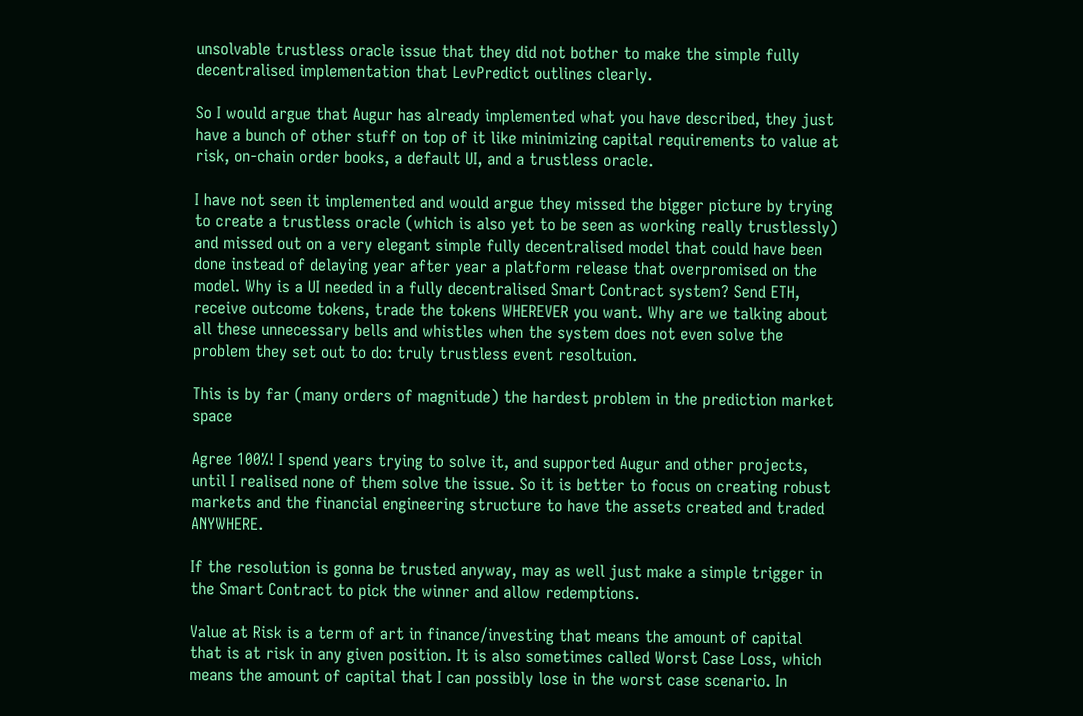unsolvable trustless oracle issue that they did not bother to make the simple fully decentralised implementation that LevPredict outlines clearly.

So I would argue that Augur has already implemented what you have described, they just have a bunch of other stuff on top of it like minimizing capital requirements to value at risk, on-chain order books, a default UI, and a trustless oracle.

I have not seen it implemented and would argue they missed the bigger picture by trying to create a trustless oracle (which is also yet to be seen as working really trustlessly) and missed out on a very elegant simple fully decentralised model that could have been done instead of delaying year after year a platform release that overpromised on the model. Why is a UI needed in a fully decentralised Smart Contract system? Send ETH, receive outcome tokens, trade the tokens WHEREVER you want. Why are we talking about all these unnecessary bells and whistles when the system does not even solve the problem they set out to do: truly trustless event resoltuion.

This is by far (many orders of magnitude) the hardest problem in the prediction market space

Agree 100%! I spend years trying to solve it, and supported Augur and other projects, until I realised none of them solve the issue. So it is better to focus on creating robust markets and the financial engineering structure to have the assets created and traded ANYWHERE.

If the resolution is gonna be trusted anyway, may as well just make a simple trigger in the Smart Contract to pick the winner and allow redemptions.

Value at Risk is a term of art in finance/investing that means the amount of capital that is at risk in any given position. It is also sometimes called Worst Case Loss, which means the amount of capital that I can possibly lose in the worst case scenario. In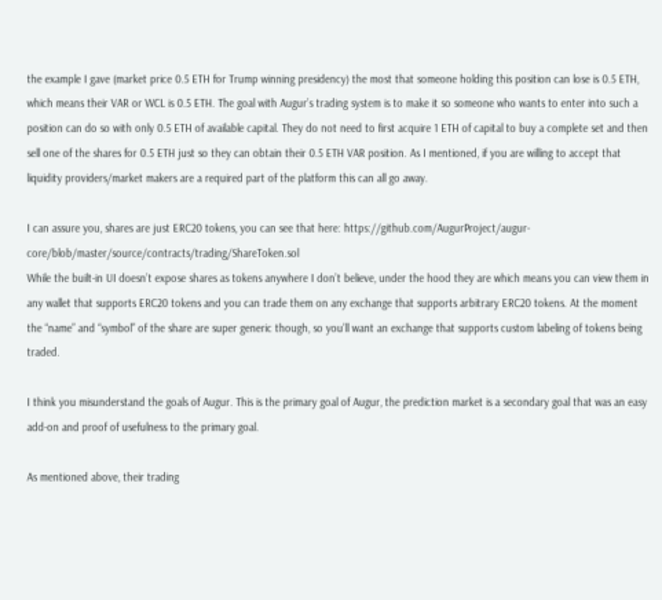the example I gave (market price 0.5 ETH for Trump winning presidency) the most that someone holding this position can lose is 0.5 ETH, which means their VAR or WCL is 0.5 ETH. The goal with Augur’s trading system is to make it so someone who wants to enter into such a position can do so with only 0.5 ETH of available capital. They do not need to first acquire 1 ETH of capital to buy a complete set and then sell one of the shares for 0.5 ETH just so they can obtain their 0.5 ETH VAR position. As I mentioned, if you are willing to accept that liquidity providers/market makers are a required part of the platform this can all go away.

I can assure you, shares are just ERC20 tokens, you can see that here: https://github.com/AugurProject/augur-core/blob/master/source/contracts/trading/ShareToken.sol
While the built-in UI doesn’t expose shares as tokens anywhere I don’t believe, under the hood they are which means you can view them in any wallet that supports ERC20 tokens and you can trade them on any exchange that supports arbitrary ERC20 tokens. At the moment the “name” and “symbol” of the share are super generic though, so you’ll want an exchange that supports custom labeling of tokens being traded.

I think you misunderstand the goals of Augur. This is the primary goal of Augur, the prediction market is a secondary goal that was an easy add-on and proof of usefulness to the primary goal.

As mentioned above, their trading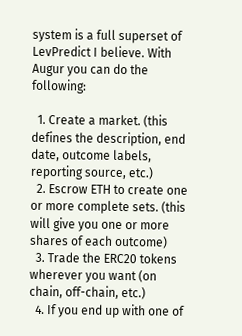system is a full superset of LevPredict I believe. With Augur you can do the following:

  1. Create a market. (this defines the description, end date, outcome labels, reporting source, etc.)
  2. Escrow ETH to create one or more complete sets. (this will give you one or more shares of each outcome)
  3. Trade the ERC20 tokens wherever you want (on chain, off-chain, etc.)
  4. If you end up with one of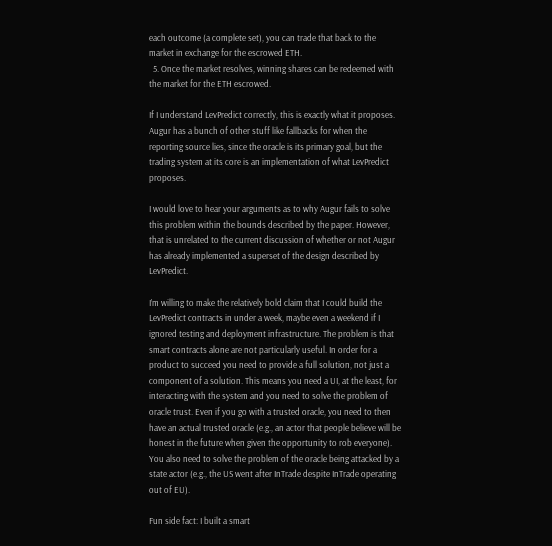each outcome (a complete set), you can trade that back to the market in exchange for the escrowed ETH.
  5. Once the market resolves, winning shares can be redeemed with the market for the ETH escrowed.

If I understand LevPredict correctly, this is exactly what it proposes. Augur has a bunch of other stuff like fallbacks for when the reporting source lies, since the oracle is its primary goal, but the trading system at its core is an implementation of what LevPredict proposes.

I would love to hear your arguments as to why Augur fails to solve this problem within the bounds described by the paper. However, that is unrelated to the current discussion of whether or not Augur has already implemented a superset of the design described by LevPredict.

I’m willing to make the relatively bold claim that I could build the LevPredict contracts in under a week, maybe even a weekend if I ignored testing and deployment infrastructure. The problem is that smart contracts alone are not particularly useful. In order for a product to succeed you need to provide a full solution, not just a component of a solution. This means you need a UI, at the least, for interacting with the system and you need to solve the problem of oracle trust. Even if you go with a trusted oracle, you need to then have an actual trusted oracle (e.g., an actor that people believe will be honest in the future when given the opportunity to rob everyone). You also need to solve the problem of the oracle being attacked by a state actor (e.g., the US went after InTrade despite InTrade operating out of EU).

Fun side fact: I built a smart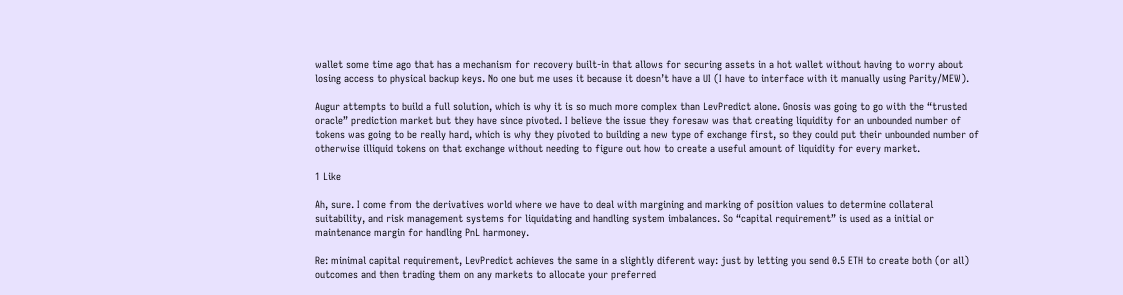wallet some time ago that has a mechanism for recovery built-in that allows for securing assets in a hot wallet without having to worry about losing access to physical backup keys. No one but me uses it because it doesn’t have a UI (I have to interface with it manually using Parity/MEW).

Augur attempts to build a full solution, which is why it is so much more complex than LevPredict alone. Gnosis was going to go with the “trusted oracle” prediction market but they have since pivoted. I believe the issue they foresaw was that creating liquidity for an unbounded number of tokens was going to be really hard, which is why they pivoted to building a new type of exchange first, so they could put their unbounded number of otherwise illiquid tokens on that exchange without needing to figure out how to create a useful amount of liquidity for every market.

1 Like

Ah, sure. I come from the derivatives world where we have to deal with margining and marking of position values to determine collateral suitability, and risk management systems for liquidating and handling system imbalances. So “capital requirement” is used as a initial or maintenance margin for handling PnL harmoney.

Re: minimal capital requirement, LevPredict achieves the same in a slightly diferent way: just by letting you send 0.5 ETH to create both (or all) outcomes and then trading them on any markets to allocate your preferred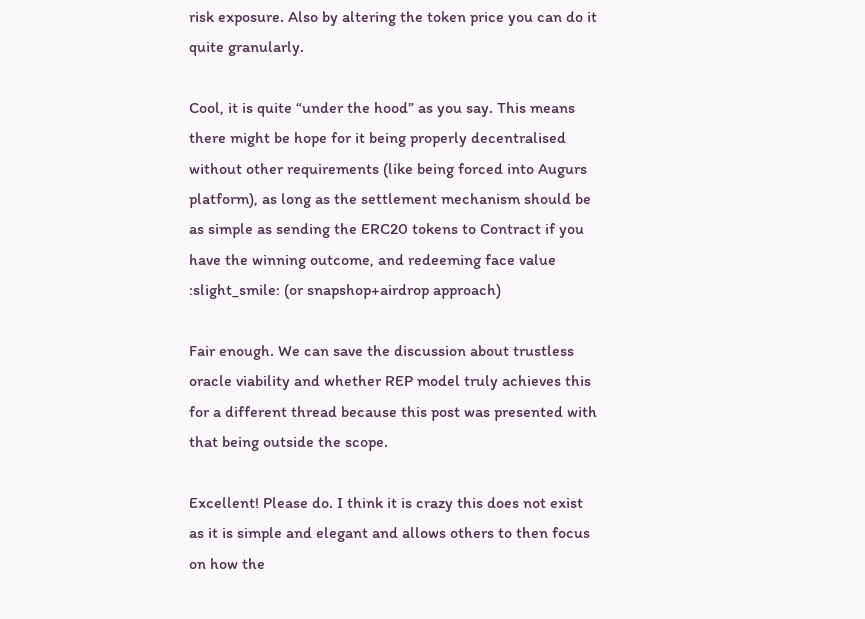risk exposure. Also by altering the token price you can do it quite granularly.

Cool, it is quite “under the hood” as you say. This means there might be hope for it being properly decentralised without other requirements (like being forced into Augurs platform), as long as the settlement mechanism should be as simple as sending the ERC20 tokens to Contract if you have the winning outcome, and redeeming face value :slight_smile: (or snapshop+airdrop approach)

Fair enough. We can save the discussion about trustless oracle viability and whether REP model truly achieves this for a different thread because this post was presented with that being outside the scope.

Excellent! Please do. I think it is crazy this does not exist as it is simple and elegant and allows others to then focus on how the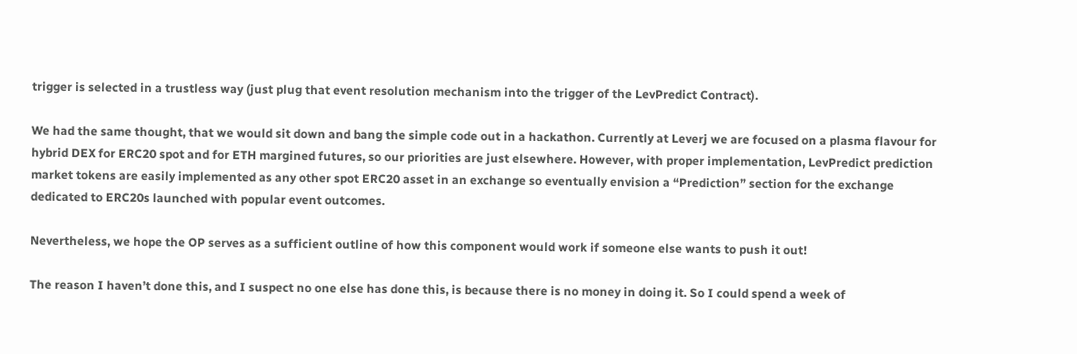trigger is selected in a trustless way (just plug that event resolution mechanism into the trigger of the LevPredict Contract).

We had the same thought, that we would sit down and bang the simple code out in a hackathon. Currently at Leverj we are focused on a plasma flavour for hybrid DEX for ERC20 spot and for ETH margined futures, so our priorities are just elsewhere. However, with proper implementation, LevPredict prediction market tokens are easily implemented as any other spot ERC20 asset in an exchange so eventually envision a “Prediction” section for the exchange dedicated to ERC20s launched with popular event outcomes.

Nevertheless, we hope the OP serves as a sufficient outline of how this component would work if someone else wants to push it out!

The reason I haven’t done this, and I suspect no one else has done this, is because there is no money in doing it. So I could spend a week of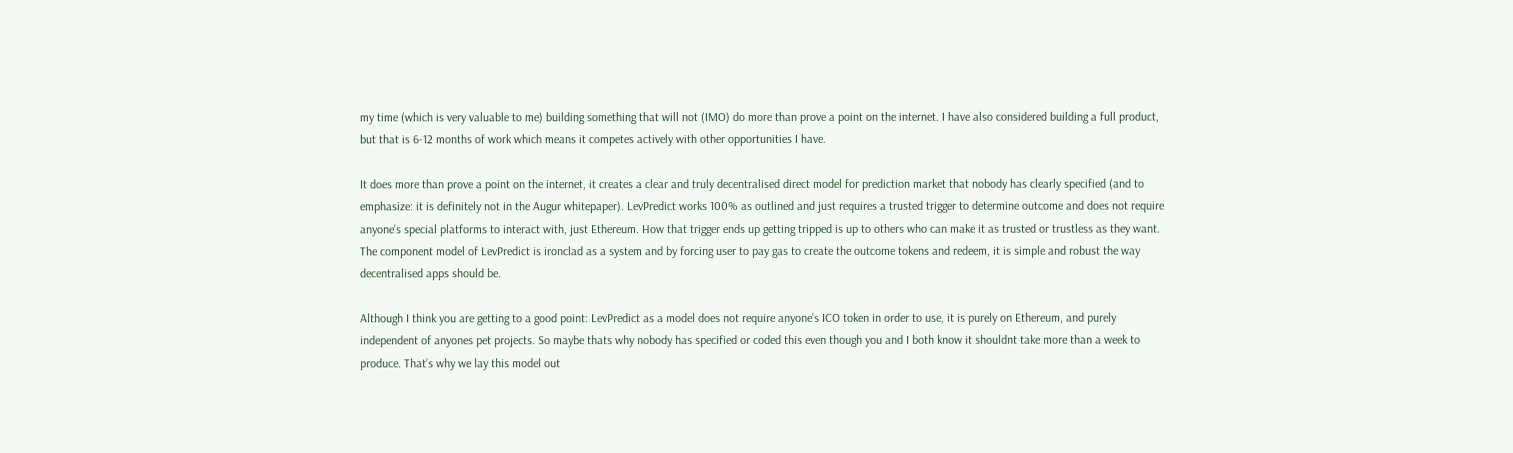my time (which is very valuable to me) building something that will not (IMO) do more than prove a point on the internet. I have also considered building a full product, but that is 6-12 months of work which means it competes actively with other opportunities I have.

It does more than prove a point on the internet, it creates a clear and truly decentralised direct model for prediction market that nobody has clearly specified (and to emphasize: it is definitely not in the Augur whitepaper). LevPredict works 100% as outlined and just requires a trusted trigger to determine outcome and does not require anyone’s special platforms to interact with, just Ethereum. How that trigger ends up getting tripped is up to others who can make it as trusted or trustless as they want. The component model of LevPredict is ironclad as a system and by forcing user to pay gas to create the outcome tokens and redeem, it is simple and robust the way decentralised apps should be.

Although I think you are getting to a good point: LevPredict as a model does not require anyone’s ICO token in order to use, it is purely on Ethereum, and purely independent of anyones pet projects. So maybe thats why nobody has specified or coded this even though you and I both know it shouldnt take more than a week to produce. That’s why we lay this model out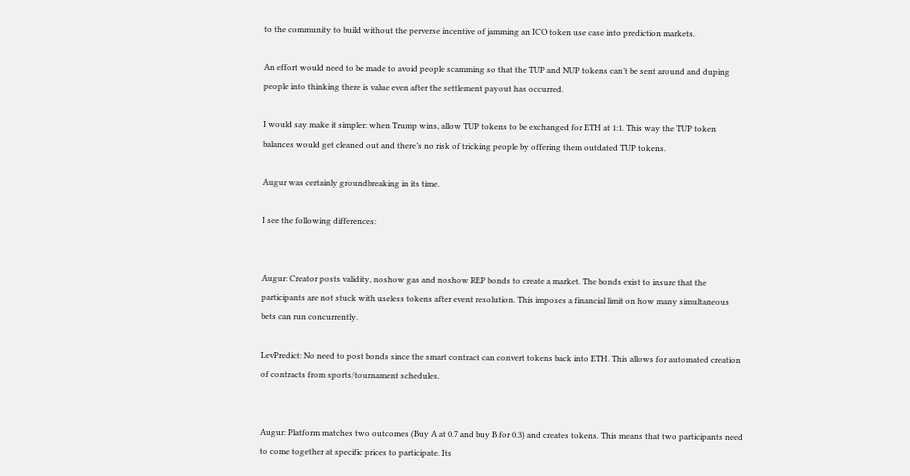to the community to build without the perverse incentive of jamming an ICO token use case into prediction markets.

An effort would need to be made to avoid people scamming so that the TUP and NUP tokens can’t be sent around and duping people into thinking there is value even after the settlement payout has occurred.

I would say make it simpler: when Trump wins, allow TUP tokens to be exchanged for ETH at 1:1. This way the TUP token balances would get cleaned out and there’s no risk of tricking people by offering them outdated TUP tokens.

Augur was certainly groundbreaking in its time.

I see the following differences:


Augur: Creator posts validity, noshow gas and noshow REP bonds to create a market. The bonds exist to insure that the participants are not stuck with useless tokens after event resolution. This imposes a financial limit on how many simultaneous bets can run concurrently.

LevPredict: No need to post bonds since the smart contract can convert tokens back into ETH. This allows for automated creation of contracts from sports/tournament schedules.


Augur: Platform matches two outcomes (Buy A at 0.7 and buy B for 0.3) and creates tokens. This means that two participants need to come together at specific prices to participate. Its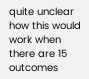quite unclear how this would work when there are 15 outcomes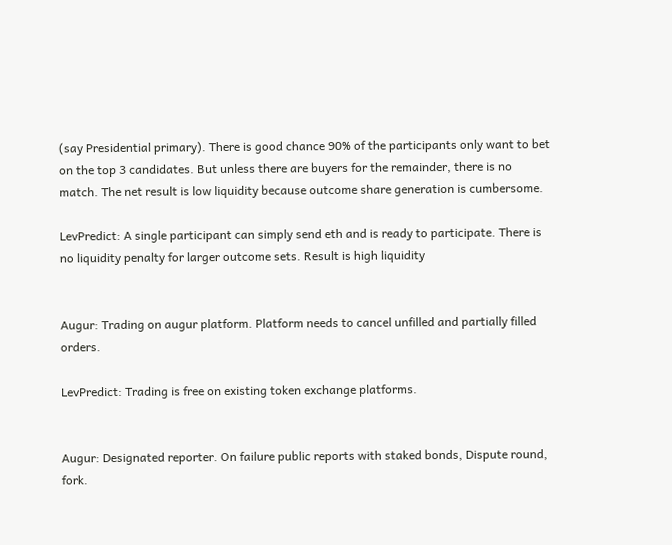(say Presidential primary). There is good chance 90% of the participants only want to bet on the top 3 candidates. But unless there are buyers for the remainder, there is no match. The net result is low liquidity because outcome share generation is cumbersome.

LevPredict: A single participant can simply send eth and is ready to participate. There is no liquidity penalty for larger outcome sets. Result is high liquidity


Augur: Trading on augur platform. Platform needs to cancel unfilled and partially filled orders.

LevPredict: Trading is free on existing token exchange platforms.


Augur: Designated reporter. On failure public reports with staked bonds, Dispute round, fork.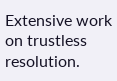Extensive work on trustless resolution.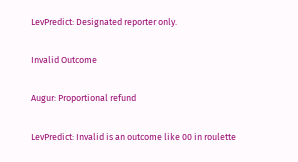LevPredict: Designated reporter only.

Invalid Outcome

Augur: Proportional refund

LevPredict: Invalid is an outcome like 00 in roulette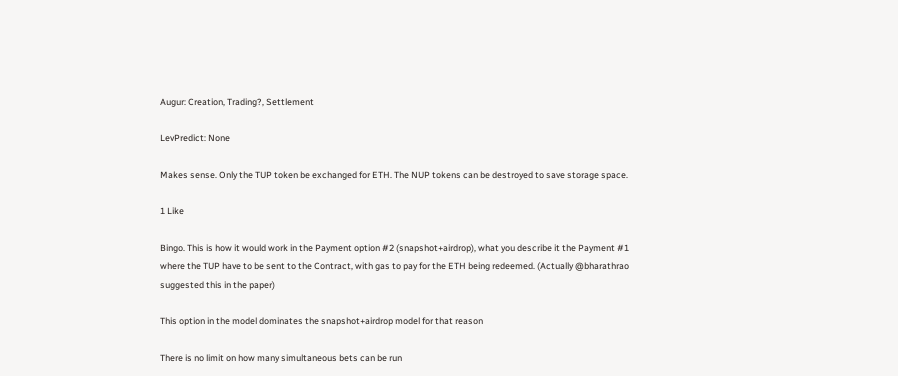Augur: Creation, Trading?, Settlement

LevPredict: None

Makes sense. Only the TUP token be exchanged for ETH. The NUP tokens can be destroyed to save storage space.

1 Like

Bingo. This is how it would work in the Payment option #2 (snapshot+airdrop), what you describe it the Payment #1 where the TUP have to be sent to the Contract, with gas to pay for the ETH being redeemed. (Actually @bharathrao suggested this in the paper)

This option in the model dominates the snapshot+airdrop model for that reason

There is no limit on how many simultaneous bets can be run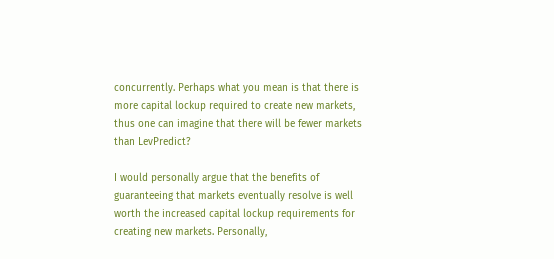concurrently. Perhaps what you mean is that there is more capital lockup required to create new markets, thus one can imagine that there will be fewer markets than LevPredict?

I would personally argue that the benefits of guaranteeing that markets eventually resolve is well worth the increased capital lockup requirements for creating new markets. Personally,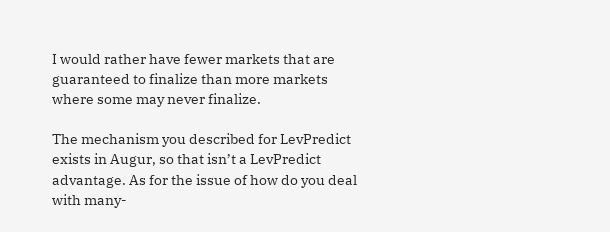I would rather have fewer markets that are guaranteed to finalize than more markets where some may never finalize.

The mechanism you described for LevPredict exists in Augur, so that isn’t a LevPredict advantage. As for the issue of how do you deal with many-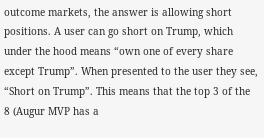outcome markets, the answer is allowing short positions. A user can go short on Trump, which under the hood means “own one of every share except Trump”. When presented to the user they see, “Short on Trump”. This means that the top 3 of the 8 (Augur MVP has a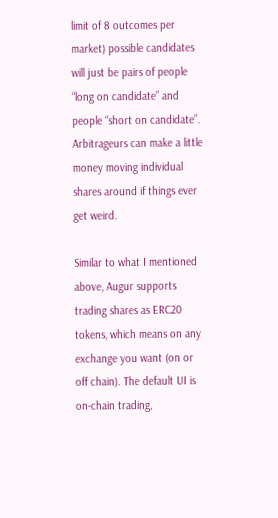limit of 8 outcomes per market) possible candidates will just be pairs of people “long on candidate” and people “short on candidate”. Arbitrageurs can make a little money moving individual shares around if things ever get weird.

Similar to what I mentioned above, Augur supports trading shares as ERC20 tokens, which means on any exchange you want (on or off chain). The default UI is on-chain trading,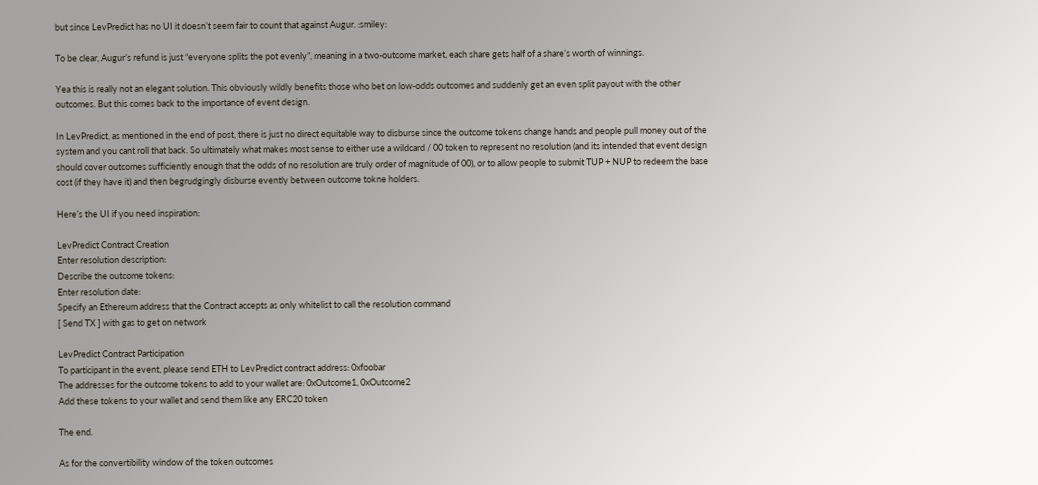but since LevPredict has no UI it doesn’t seem fair to count that against Augur. :smiley:

To be clear, Augur’s refund is just “everyone splits the pot evenly”, meaning in a two-outcome market, each share gets half of a share’s worth of winnings.

Yea this is really not an elegant solution. This obviously wildly benefits those who bet on low-odds outcomes and suddenly get an even split payout with the other outcomes. But this comes back to the importance of event design.

In LevPredict, as mentioned in the end of post, there is just no direct equitable way to disburse since the outcome tokens change hands and people pull money out of the system and you cant roll that back. So ultimately what makes most sense to either use a wildcard / 00 token to represent no resolution (and its intended that event design should cover outcomes sufficiently enough that the odds of no resolution are truly order of magnitude of 00), or to allow people to submit TUP + NUP to redeem the base cost (if they have it) and then begrudgingly disburse evently between outcome tokne holders.

Here’s the UI if you need inspiration:

LevPredict Contract Creation
Enter resolution description:
Describe the outcome tokens:
Enter resolution date:
Specify an Ethereum address that the Contract accepts as only whitelist to call the resolution command
[ Send TX ] with gas to get on network

LevPredict Contract Participation
To participant in the event, please send ETH to LevPredict contract address: 0xfoobar
The addresses for the outcome tokens to add to your wallet are: 0xOutcome1, 0xOutcome2
Add these tokens to your wallet and send them like any ERC20 token

The end.

As for the convertibility window of the token outcomes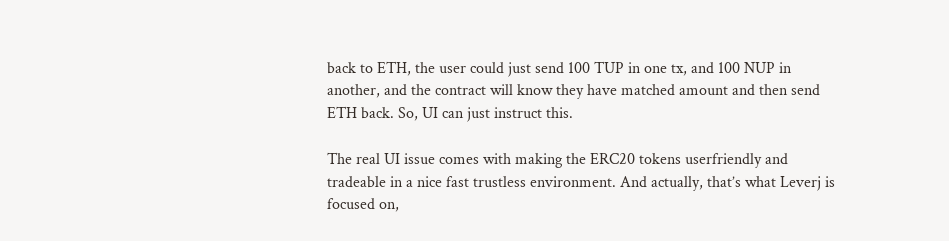back to ETH, the user could just send 100 TUP in one tx, and 100 NUP in another, and the contract will know they have matched amount and then send ETH back. So, UI can just instruct this.

The real UI issue comes with making the ERC20 tokens userfriendly and tradeable in a nice fast trustless environment. And actually, that’s what Leverj is focused on,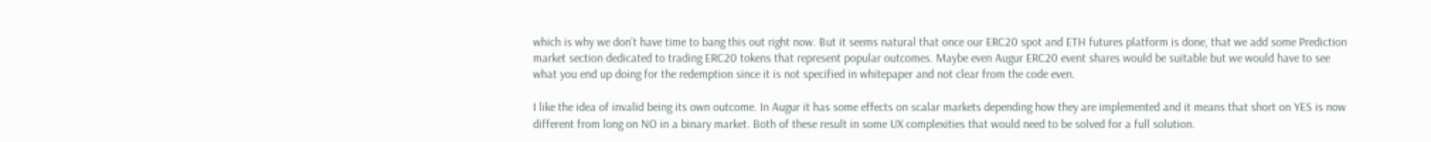which is why we don’t have time to bang this out right now. But it seems natural that once our ERC20 spot and ETH futures platform is done, that we add some Prediction market section dedicated to trading ERC20 tokens that represent popular outcomes. Maybe even Augur ERC20 event shares would be suitable but we would have to see what you end up doing for the redemption since it is not specified in whitepaper and not clear from the code even.

I like the idea of invalid being its own outcome. In Augur it has some effects on scalar markets depending how they are implemented and it means that short on YES is now different from long on NO in a binary market. Both of these result in some UX complexities that would need to be solved for a full solution.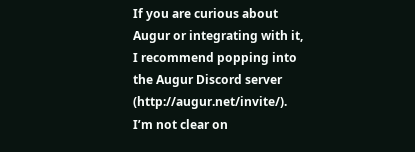If you are curious about Augur or integrating with it, I recommend popping into the Augur Discord server (http://augur.net/invite/). I’m not clear on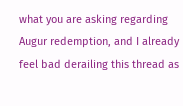what you are asking regarding Augur redemption, and I already feel bad derailing this thread as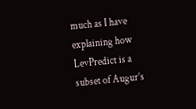much as I have explaining how LevPredict is a subset of Augur’s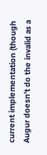current implementation (though Augur doesn’t do the invalid as a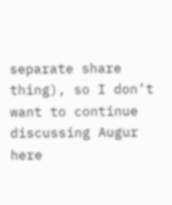separate share thing), so I don’t want to continue discussing Augur here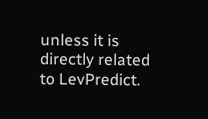unless it is directly related to LevPredict.